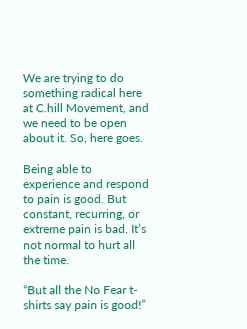We are trying to do something radical here at C.hill Movement, and we need to be open about it. So, here goes.

Being able to experience and respond to pain is good. But constant, recurring, or extreme pain is bad. It’s not normal to hurt all the time.

“But all the No Fear t-shirts say pain is good!”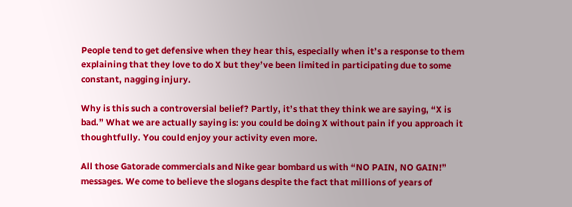People tend to get defensive when they hear this, especially when it’s a response to them explaining that they love to do X but they’ve been limited in participating due to some constant, nagging injury.

Why is this such a controversial belief? Partly, it’s that they think we are saying, “X is bad.” What we are actually saying is: you could be doing X without pain if you approach it thoughtfully. You could enjoy your activity even more.

All those Gatorade commercials and Nike gear bombard us with “NO PAIN, NO GAIN!” messages. We come to believe the slogans despite the fact that millions of years of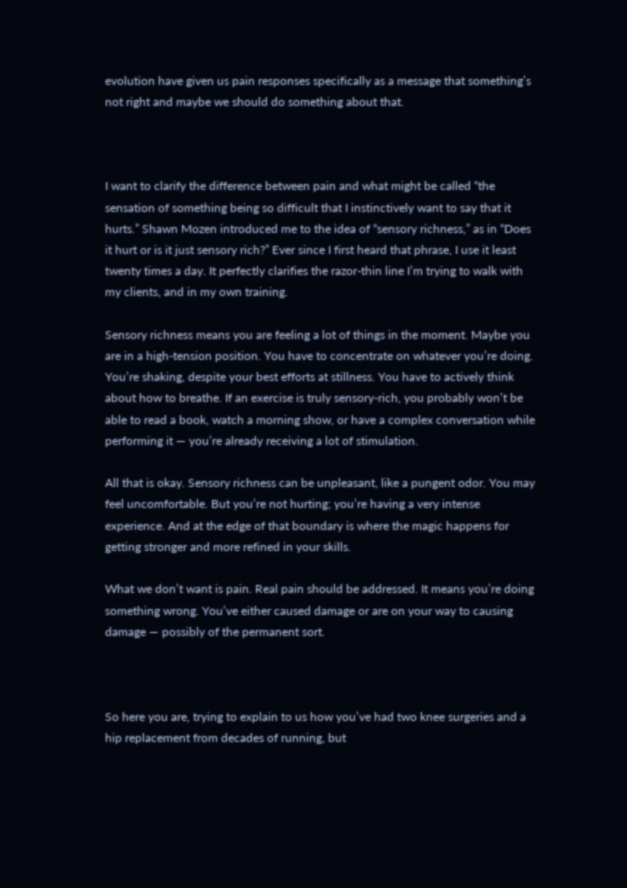evolution have given us pain responses specifically as a message that something’s not right and maybe we should do something about that.



I want to clarify the difference between pain and what might be called “the sensation of something being so difficult that I instinctively want to say that it hurts.” Shawn Mozen introduced me to the idea of “sensory richness,” as in “Does it hurt or is it just sensory rich?” Ever since I first heard that phrase, I use it least twenty times a day. It perfectly clarifies the razor-thin line I’m trying to walk with my clients, and in my own training.

Sensory richness means you are feeling a lot of things in the moment. Maybe you are in a high-tension position. You have to concentrate on whatever you’re doing. You’re shaking, despite your best efforts at stillness. You have to actively think about how to breathe. If an exercise is truly sensory-rich, you probably won’t be able to read a book, watch a morning show, or have a complex conversation while performing it — you’re already receiving a lot of stimulation.

All that is okay. Sensory richness can be unpleasant, like a pungent odor. You may feel uncomfortable. But you’re not hurting; you’re having a very intense experience. And at the edge of that boundary is where the magic happens for getting stronger and more refined in your skills.

What we don’t want is pain. Real pain should be addressed. It means you’re doing something wrong. You’ve either caused damage or are on your way to causing damage — possibly of the permanent sort.



So here you are, trying to explain to us how you’ve had two knee surgeries and a hip replacement from decades of running, but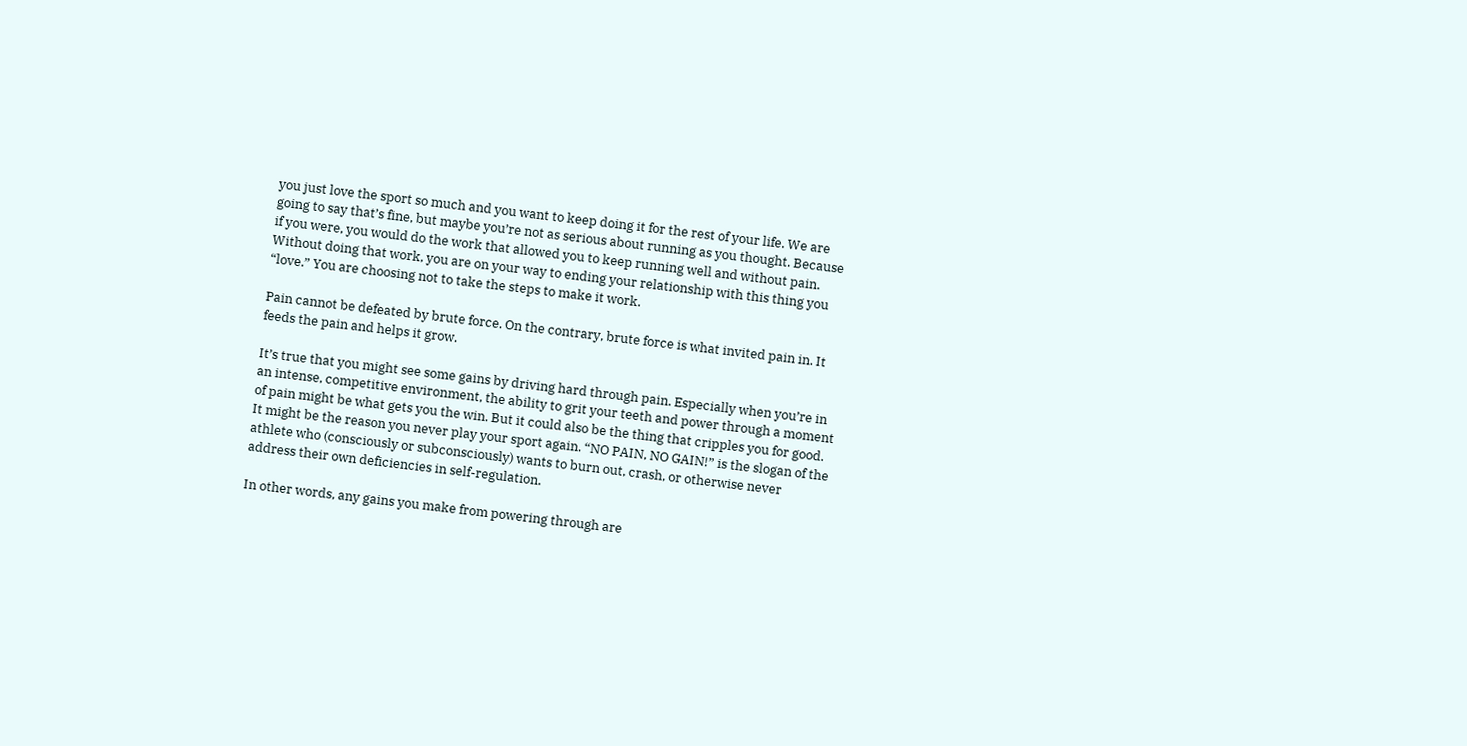you just love the sport so much and you want to keep doing it for the rest of your life. We are going to say that’s fine, but maybe you’re not as serious about running as you thought. Because if you were, you would do the work that allowed you to keep running well and without pain. Without doing that work, you are on your way to ending your relationship with this thing you “love.” You are choosing not to take the steps to make it work.

Pain cannot be defeated by brute force. On the contrary, brute force is what invited pain in. It feeds the pain and helps it grow.

It’s true that you might see some gains by driving hard through pain. Especially when you’re in an intense, competitive environment, the ability to grit your teeth and power through a moment of pain might be what gets you the win. But it could also be the thing that cripples you for good. It might be the reason you never play your sport again. “NO PAIN, NO GAIN!” is the slogan of the athlete who (consciously or subconsciously) wants to burn out, crash, or otherwise never address their own deficiencies in self-regulation.

In other words, any gains you make from powering through are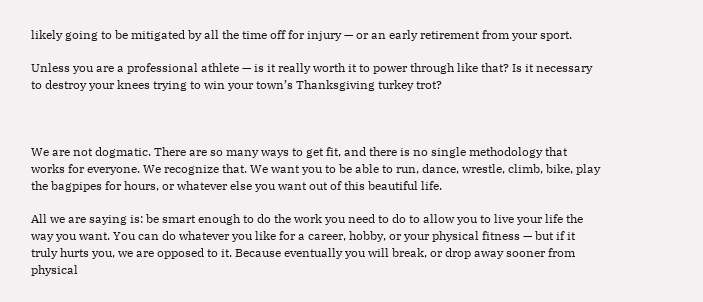likely going to be mitigated by all the time off for injury — or an early retirement from your sport.

Unless you are a professional athlete — is it really worth it to power through like that? Is it necessary to destroy your knees trying to win your town’s Thanksgiving turkey trot?



We are not dogmatic. There are so many ways to get fit, and there is no single methodology that works for everyone. We recognize that. We want you to be able to run, dance, wrestle, climb, bike, play the bagpipes for hours, or whatever else you want out of this beautiful life.

All we are saying is: be smart enough to do the work you need to do to allow you to live your life the way you want. You can do whatever you like for a career, hobby, or your physical fitness — but if it truly hurts you, we are opposed to it. Because eventually you will break, or drop away sooner from physical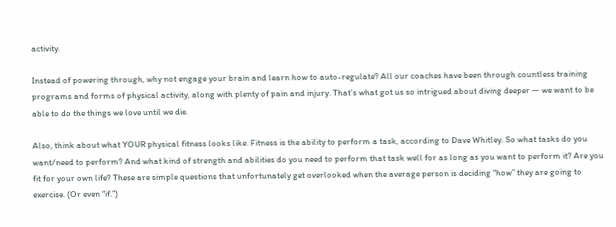activity.

Instead of powering through, why not engage your brain and learn how to auto-regulate? All our coaches have been through countless training programs and forms of physical activity, along with plenty of pain and injury. That’s what got us so intrigued about diving deeper — we want to be able to do the things we love until we die.

Also, think about what YOUR physical fitness looks like. Fitness is the ability to perform a task, according to Dave Whitley. So what tasks do you want/need to perform? And what kind of strength and abilities do you need to perform that task well for as long as you want to perform it? Are you fit for your own life? These are simple questions that unfortunately get overlooked when the average person is deciding “how” they are going to exercise. (Or even “if.”)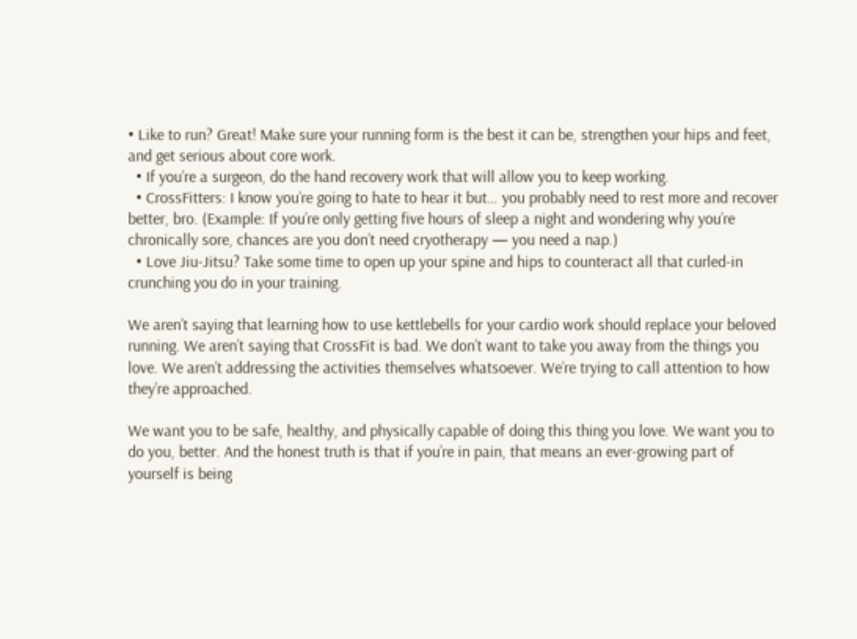• Like to run? Great! Make sure your running form is the best it can be, strengthen your hips and feet, and get serious about core work.
  • If you’re a surgeon, do the hand recovery work that will allow you to keep working.
  • CrossFitters: I know you’re going to hate to hear it but… you probably need to rest more and recover better, bro. (Example: If you’re only getting five hours of sleep a night and wondering why you’re chronically sore, chances are you don’t need cryotherapy — you need a nap.)
  • Love Jiu-Jitsu? Take some time to open up your spine and hips to counteract all that curled-in crunching you do in your training.

We aren’t saying that learning how to use kettlebells for your cardio work should replace your beloved running. We aren’t saying that CrossFit is bad. We don’t want to take you away from the things you love. We aren’t addressing the activities themselves whatsoever. We’re trying to call attention to how they’re approached.

We want you to be safe, healthy, and physically capable of doing this thing you love. We want you to do you, better. And the honest truth is that if you’re in pain, that means an ever-growing part of yourself is being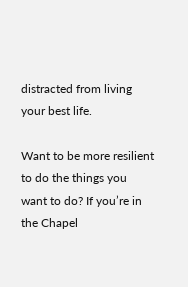distracted from living your best life.

Want to be more resilient to do the things you want to do? If you’re in the Chapel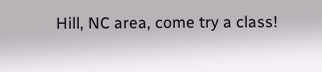Hill, NC area, come try a class!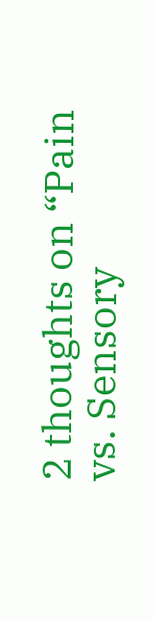2 thoughts on “Pain vs. Sensory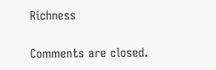Richness

Comments are closed.